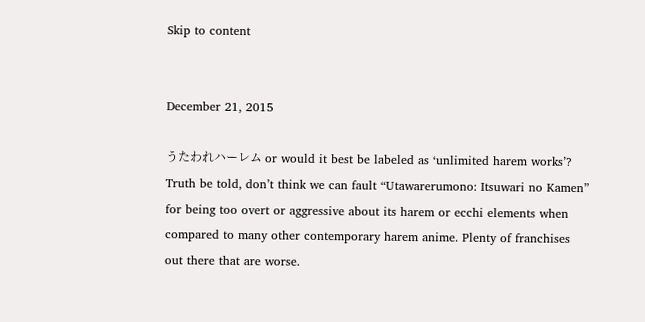Skip to content


December 21, 2015

うたわれハーレム or would it best be labeled as ‘unlimited harem works’? Truth be told, don’t think we can fault “Utawarerumono: Itsuwari no Kamen” for being too overt or aggressive about its harem or ecchi elements when compared to many other contemporary harem anime. Plenty of franchises out there that are worse.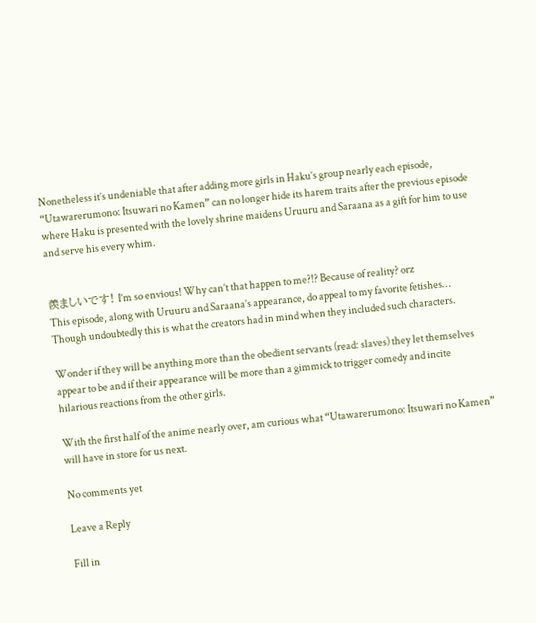Nonetheless it’s undeniable that after adding more girls in Haku’s group nearly each episode, “Utawarerumono: Itsuwari no Kamen” can no longer hide its harem traits after the previous episode where Haku is presented with the lovely shrine maidens Uruuru and Saraana as a gift for him to use and serve his every whim.


羨ましいです! I’m so envious! Why can’t that happen to me?!? Because of reality? orz
This episode, along with Uruuru and Saraana’s appearance, do appeal to my favorite fetishes… Though undoubtedly this is what the creators had in mind when they included such characters.

Wonder if they will be anything more than the obedient servants (read: slaves) they let themselves appear to be and if their appearance will be more than a gimmick to trigger comedy and incite hilarious reactions from the other girls.

With the first half of the anime nearly over, am curious what “Utawarerumono: Itsuwari no Kamen” will have in store for us next.

No comments yet

Leave a Reply

Fill in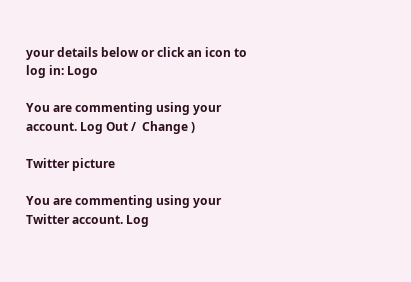your details below or click an icon to log in: Logo

You are commenting using your account. Log Out /  Change )

Twitter picture

You are commenting using your Twitter account. Log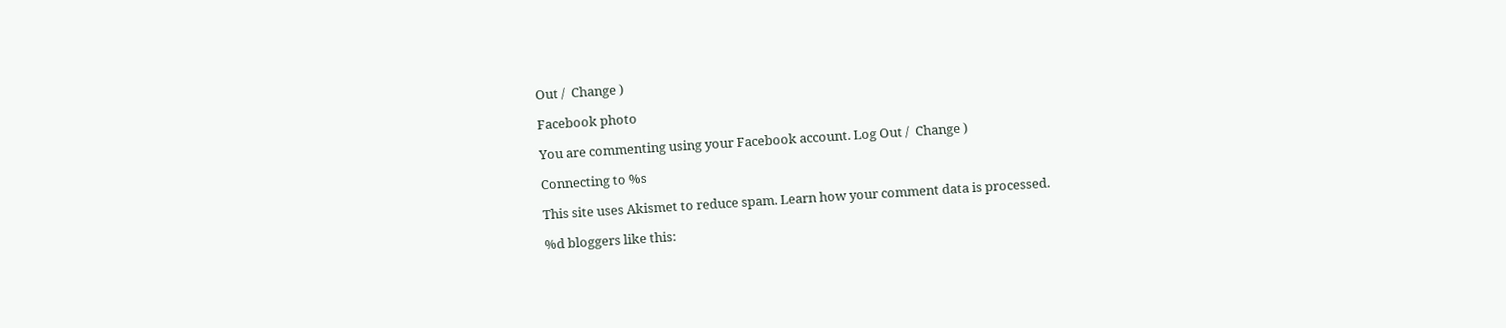Out /  Change )

Facebook photo

You are commenting using your Facebook account. Log Out /  Change )

Connecting to %s

This site uses Akismet to reduce spam. Learn how your comment data is processed.

%d bloggers like this: